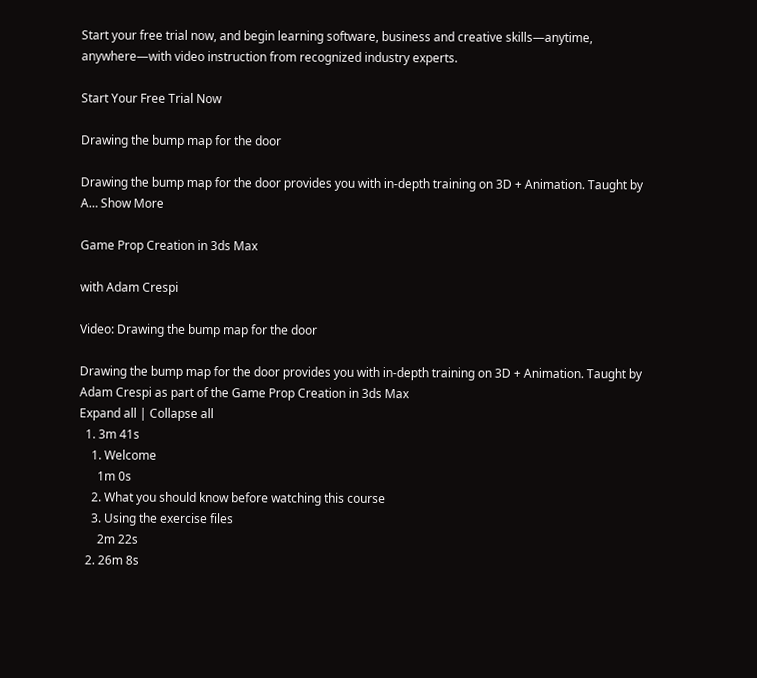Start your free trial now, and begin learning software, business and creative skills—anytime, anywhere—with video instruction from recognized industry experts.

Start Your Free Trial Now

Drawing the bump map for the door

Drawing the bump map for the door provides you with in-depth training on 3D + Animation. Taught by A… Show More

Game Prop Creation in 3ds Max

with Adam Crespi

Video: Drawing the bump map for the door

Drawing the bump map for the door provides you with in-depth training on 3D + Animation. Taught by Adam Crespi as part of the Game Prop Creation in 3ds Max
Expand all | Collapse all
  1. 3m 41s
    1. Welcome
      1m 0s
    2. What you should know before watching this course
    3. Using the exercise files
      2m 22s
  2. 26m 8s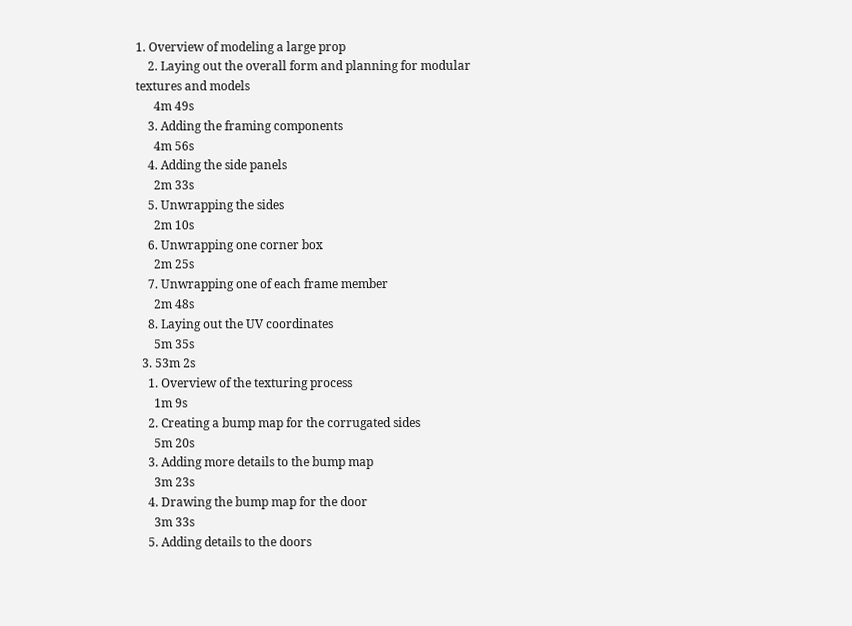1. Overview of modeling a large prop
    2. Laying out the overall form and planning for modular textures and models
      4m 49s
    3. Adding the framing components
      4m 56s
    4. Adding the side panels
      2m 33s
    5. Unwrapping the sides
      2m 10s
    6. Unwrapping one corner box
      2m 25s
    7. Unwrapping one of each frame member
      2m 48s
    8. Laying out the UV coordinates
      5m 35s
  3. 53m 2s
    1. Overview of the texturing process
      1m 9s
    2. Creating a bump map for the corrugated sides
      5m 20s
    3. Adding more details to the bump map
      3m 23s
    4. Drawing the bump map for the door
      3m 33s
    5. Adding details to the doors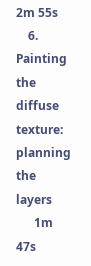2m 55s
    6. Painting the diffuse texture: planning the layers
      1m 47s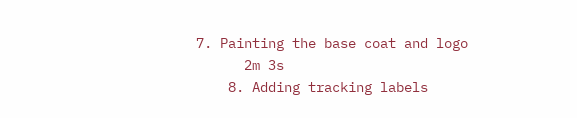7. Painting the base coat and logo
      2m 3s
    8. Adding tracking labels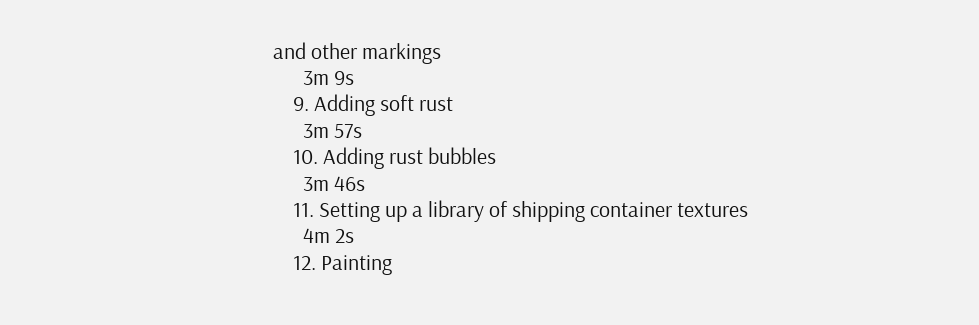and other markings
      3m 9s
    9. Adding soft rust
      3m 57s
    10. Adding rust bubbles
      3m 46s
    11. Setting up a library of shipping container textures
      4m 2s
    12. Painting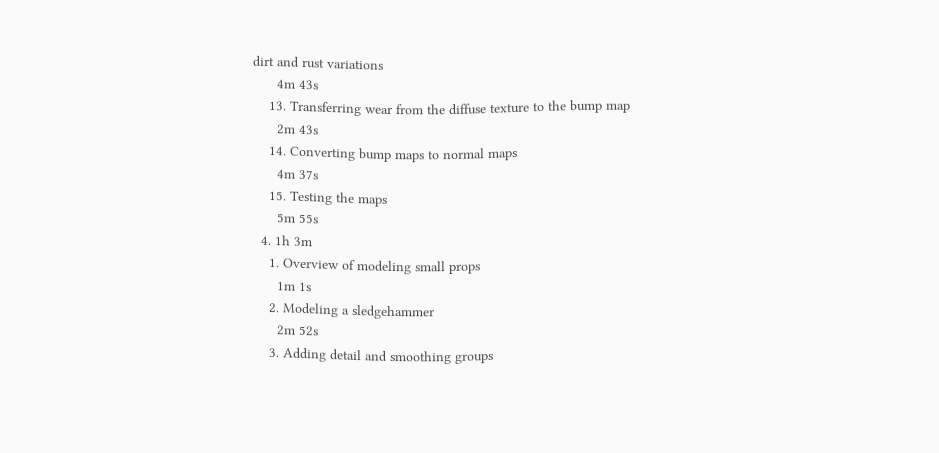dirt and rust variations
      4m 43s
    13. Transferring wear from the diffuse texture to the bump map
      2m 43s
    14. Converting bump maps to normal maps
      4m 37s
    15. Testing the maps
      5m 55s
  4. 1h 3m
    1. Overview of modeling small props
      1m 1s
    2. Modeling a sledgehammer
      2m 52s
    3. Adding detail and smoothing groups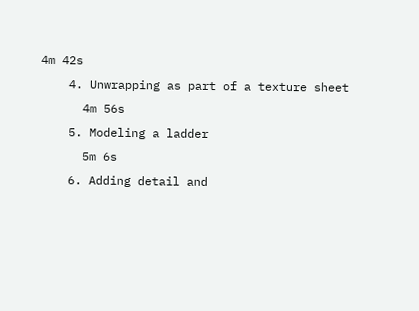4m 42s
    4. Unwrapping as part of a texture sheet
      4m 56s
    5. Modeling a ladder
      5m 6s
    6. Adding detail and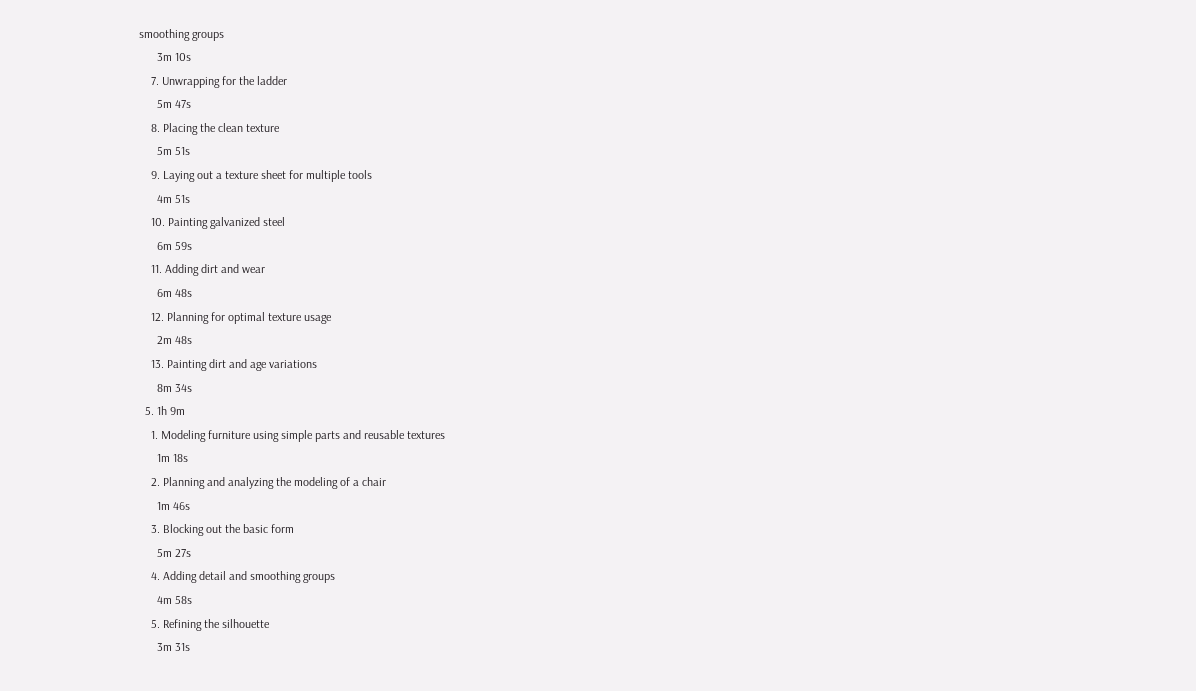smoothing groups
      3m 10s
    7. Unwrapping for the ladder
      5m 47s
    8. Placing the clean texture
      5m 51s
    9. Laying out a texture sheet for multiple tools
      4m 51s
    10. Painting galvanized steel
      6m 59s
    11. Adding dirt and wear
      6m 48s
    12. Planning for optimal texture usage
      2m 48s
    13. Painting dirt and age variations
      8m 34s
  5. 1h 9m
    1. Modeling furniture using simple parts and reusable textures
      1m 18s
    2. Planning and analyzing the modeling of a chair
      1m 46s
    3. Blocking out the basic form
      5m 27s
    4. Adding detail and smoothing groups
      4m 58s
    5. Refining the silhouette
      3m 31s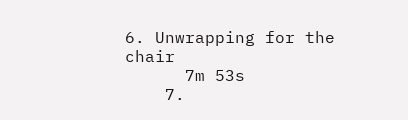6. Unwrapping for the chair
      7m 53s
    7.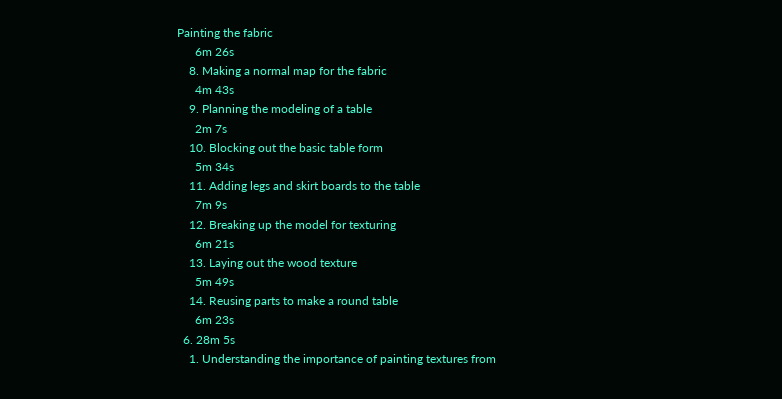Painting the fabric
      6m 26s
    8. Making a normal map for the fabric
      4m 43s
    9. Planning the modeling of a table
      2m 7s
    10. Blocking out the basic table form
      5m 34s
    11. Adding legs and skirt boards to the table
      7m 9s
    12. Breaking up the model for texturing
      6m 21s
    13. Laying out the wood texture
      5m 49s
    14. Reusing parts to make a round table
      6m 23s
  6. 28m 5s
    1. Understanding the importance of painting textures from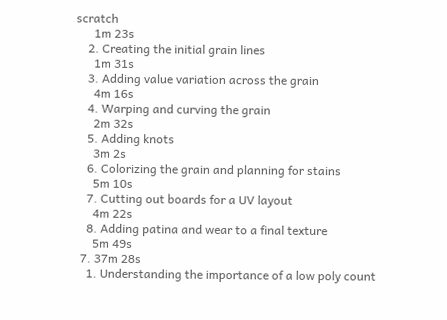scratch
      1m 23s
    2. Creating the initial grain lines
      1m 31s
    3. Adding value variation across the grain
      4m 16s
    4. Warping and curving the grain
      2m 32s
    5. Adding knots
      3m 2s
    6. Colorizing the grain and planning for stains
      5m 10s
    7. Cutting out boards for a UV layout
      4m 22s
    8. Adding patina and wear to a final texture
      5m 49s
  7. 37m 28s
    1. Understanding the importance of a low poly count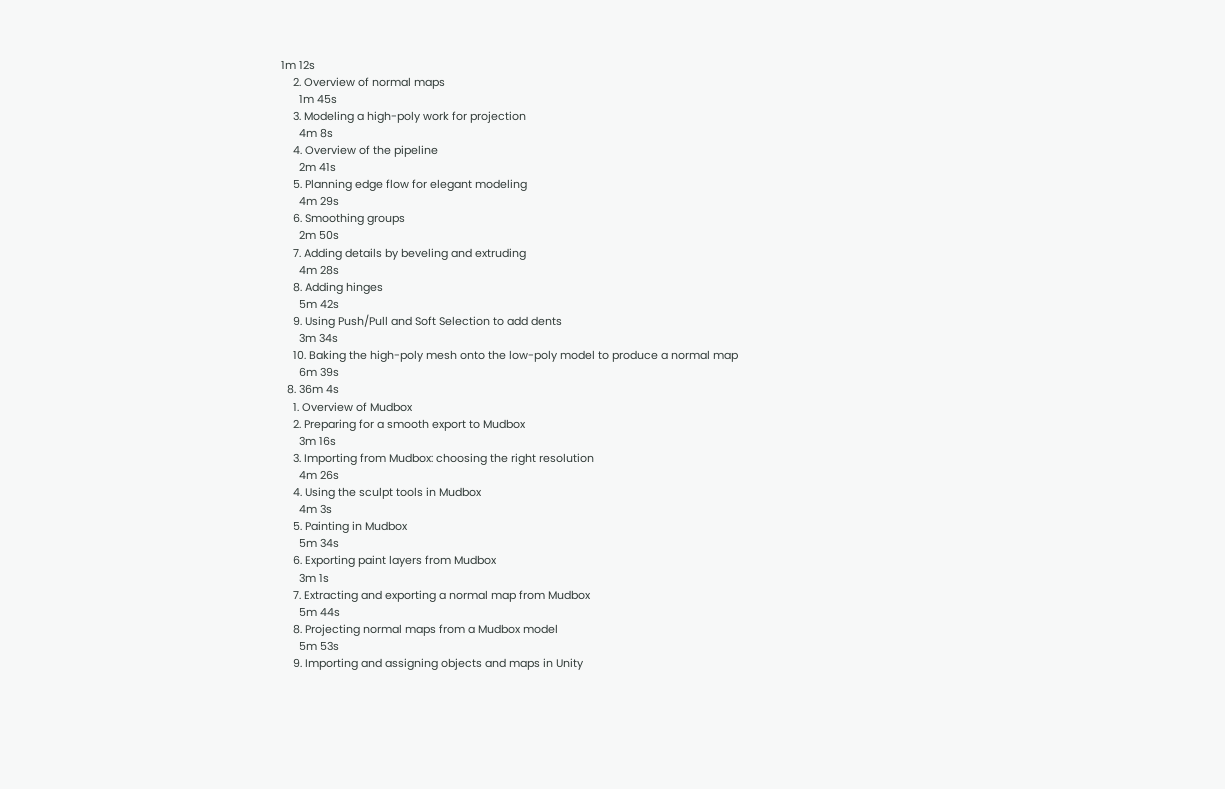1m 12s
    2. Overview of normal maps
      1m 45s
    3. Modeling a high-poly work for projection
      4m 8s
    4. Overview of the pipeline
      2m 41s
    5. Planning edge flow for elegant modeling
      4m 29s
    6. Smoothing groups
      2m 50s
    7. Adding details by beveling and extruding
      4m 28s
    8. Adding hinges
      5m 42s
    9. Using Push/Pull and Soft Selection to add dents
      3m 34s
    10. Baking the high-poly mesh onto the low-poly model to produce a normal map
      6m 39s
  8. 36m 4s
    1. Overview of Mudbox
    2. Preparing for a smooth export to Mudbox
      3m 16s
    3. Importing from Mudbox: choosing the right resolution
      4m 26s
    4. Using the sculpt tools in Mudbox
      4m 3s
    5. Painting in Mudbox
      5m 34s
    6. Exporting paint layers from Mudbox
      3m 1s
    7. Extracting and exporting a normal map from Mudbox
      5m 44s
    8. Projecting normal maps from a Mudbox model
      5m 53s
    9. Importing and assigning objects and maps in Unity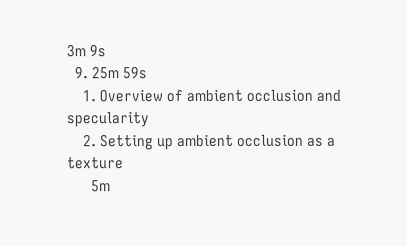3m 9s
  9. 25m 59s
    1. Overview of ambient occlusion and specularity
    2. Setting up ambient occlusion as a texture
      5m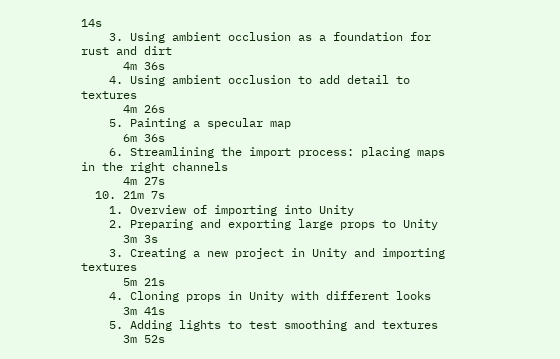14s
    3. Using ambient occlusion as a foundation for rust and dirt
      4m 36s
    4. Using ambient occlusion to add detail to textures
      4m 26s
    5. Painting a specular map
      6m 36s
    6. Streamlining the import process: placing maps in the right channels
      4m 27s
  10. 21m 7s
    1. Overview of importing into Unity
    2. Preparing and exporting large props to Unity
      3m 3s
    3. Creating a new project in Unity and importing textures
      5m 21s
    4. Cloning props in Unity with different looks
      3m 41s
    5. Adding lights to test smoothing and textures
      3m 52s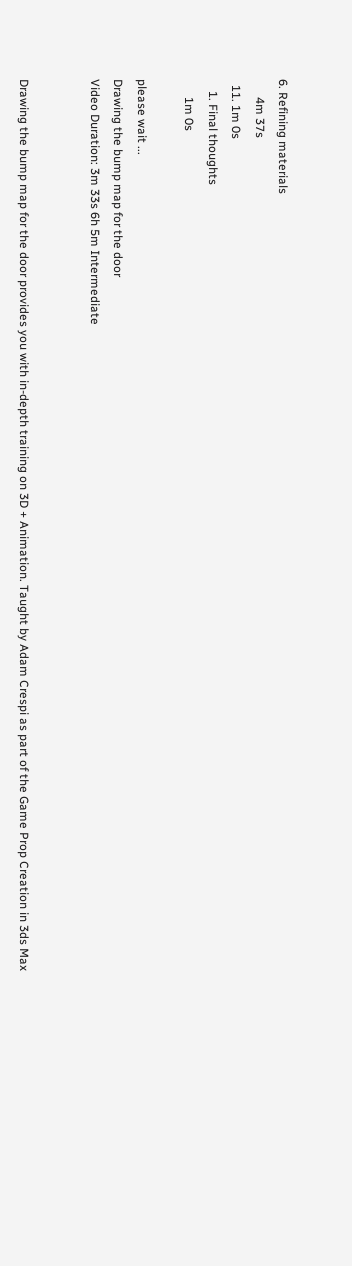6. Refining materials
      4m 37s
  11. 1m 0s
    1. Final thoughts
      1m 0s

please wait ...
Drawing the bump map for the door
Video Duration: 3m 33s 6h 5m Intermediate


Drawing the bump map for the door provides you with in-depth training on 3D + Animation. Taught by Adam Crespi as part of the Game Prop Creation in 3ds Max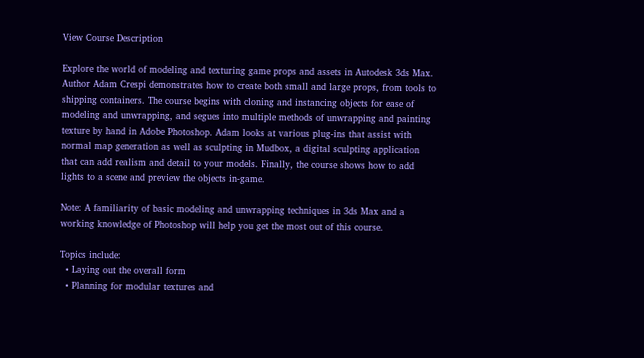View Course Description

Explore the world of modeling and texturing game props and assets in Autodesk 3ds Max. Author Adam Crespi demonstrates how to create both small and large props, from tools to shipping containers. The course begins with cloning and instancing objects for ease of modeling and unwrapping, and segues into multiple methods of unwrapping and painting texture by hand in Adobe Photoshop. Adam looks at various plug-ins that assist with normal map generation as well as sculpting in Mudbox, a digital sculpting application that can add realism and detail to your models. Finally, the course shows how to add lights to a scene and preview the objects in-game.

Note: A familiarity of basic modeling and unwrapping techniques in 3ds Max and a working knowledge of Photoshop will help you get the most out of this course.

Topics include:
  • Laying out the overall form
  • Planning for modular textures and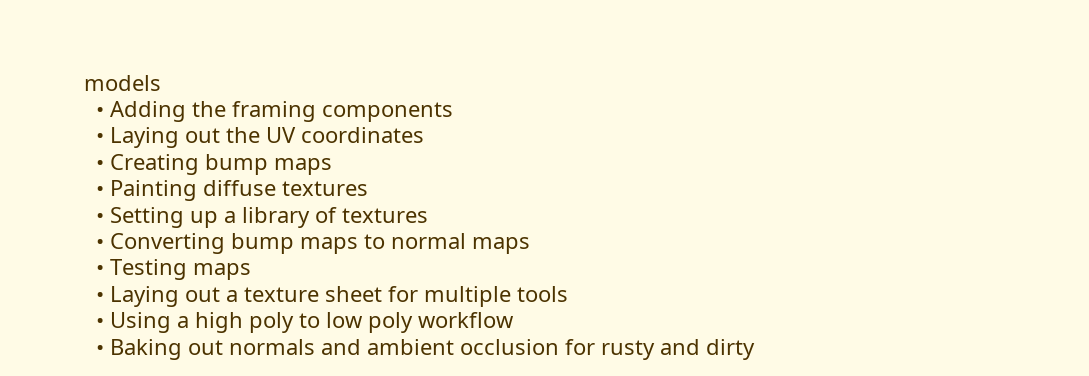models
  • Adding the framing components
  • Laying out the UV coordinates
  • Creating bump maps
  • Painting diffuse textures
  • Setting up a library of textures
  • Converting bump maps to normal maps
  • Testing maps
  • Laying out a texture sheet for multiple tools
  • Using a high poly to low poly workflow
  • Baking out normals and ambient occlusion for rusty and dirty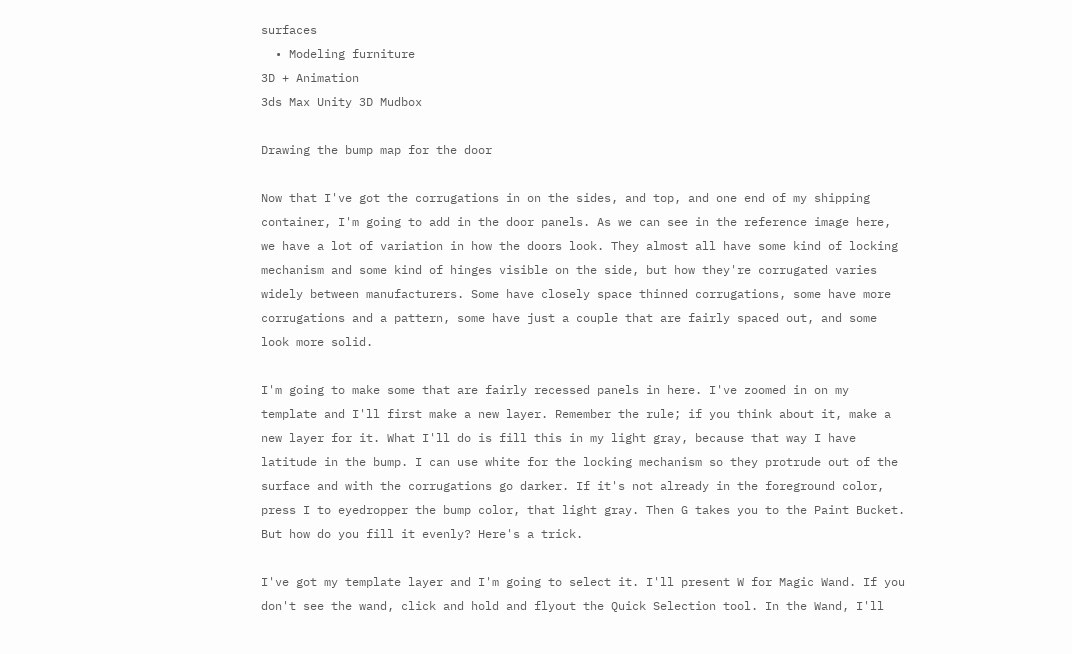surfaces
  • Modeling furniture
3D + Animation
3ds Max Unity 3D Mudbox

Drawing the bump map for the door

Now that I've got the corrugations in on the sides, and top, and one end of my shipping container, I'm going to add in the door panels. As we can see in the reference image here, we have a lot of variation in how the doors look. They almost all have some kind of locking mechanism and some kind of hinges visible on the side, but how they're corrugated varies widely between manufacturers. Some have closely space thinned corrugations, some have more corrugations and a pattern, some have just a couple that are fairly spaced out, and some look more solid.

I'm going to make some that are fairly recessed panels in here. I've zoomed in on my template and I'll first make a new layer. Remember the rule; if you think about it, make a new layer for it. What I'll do is fill this in my light gray, because that way I have latitude in the bump. I can use white for the locking mechanism so they protrude out of the surface and with the corrugations go darker. If it's not already in the foreground color, press I to eyedropper the bump color, that light gray. Then G takes you to the Paint Bucket. But how do you fill it evenly? Here's a trick.

I've got my template layer and I'm going to select it. I'll present W for Magic Wand. If you don't see the wand, click and hold and flyout the Quick Selection tool. In the Wand, I'll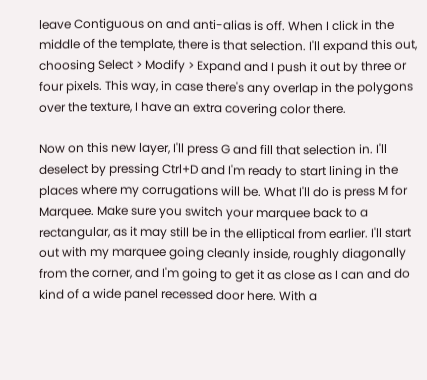leave Contiguous on and anti-alias is off. When I click in the middle of the template, there is that selection. I'll expand this out, choosing Select > Modify > Expand and I push it out by three or four pixels. This way, in case there's any overlap in the polygons over the texture, I have an extra covering color there.

Now on this new layer, I'll press G and fill that selection in. I'll deselect by pressing Ctrl+D and I'm ready to start lining in the places where my corrugations will be. What I'll do is press M for Marquee. Make sure you switch your marquee back to a rectangular, as it may still be in the elliptical from earlier. I'll start out with my marquee going cleanly inside, roughly diagonally from the corner, and I'm going to get it as close as I can and do kind of a wide panel recessed door here. With a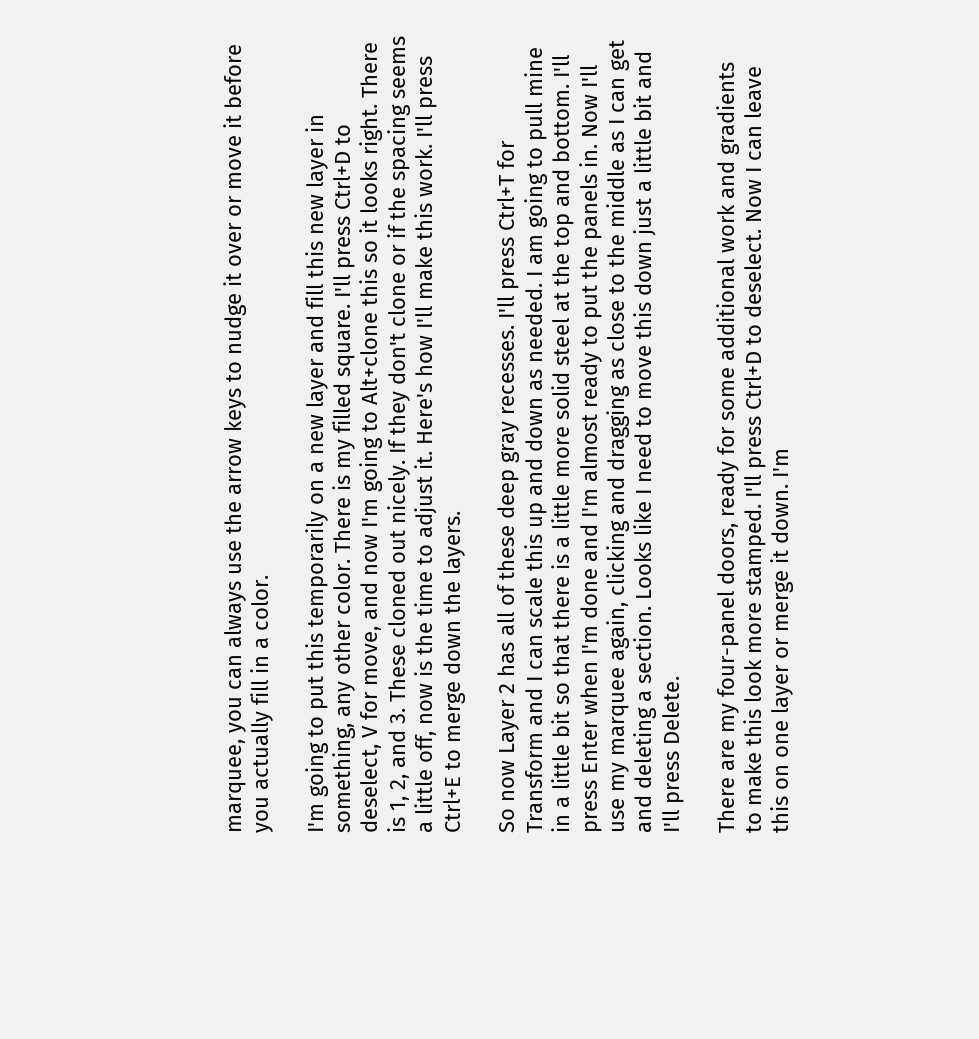marquee, you can always use the arrow keys to nudge it over or move it before you actually fill in a color.

I'm going to put this temporarily on a new layer and fill this new layer in something, any other color. There is my filled square. I'll press Ctrl+D to deselect, V for move, and now I'm going to Alt+clone this so it looks right. There is 1, 2, and 3. These cloned out nicely. If they don't clone or if the spacing seems a little off, now is the time to adjust it. Here's how I'll make this work. I'll press Ctrl+E to merge down the layers.

So now Layer 2 has all of these deep gray recesses. I'll press Ctrl+T for Transform and I can scale this up and down as needed. I am going to pull mine in a little bit so that there is a little more solid steel at the top and bottom. I'll press Enter when I'm done and I'm almost ready to put the panels in. Now I'll use my marquee again, clicking and dragging as close to the middle as I can get and deleting a section. Looks like I need to move this down just a little bit and I'll press Delete.

There are my four-panel doors, ready for some additional work and gradients to make this look more stamped. I'll press Ctrl+D to deselect. Now I can leave this on one layer or merge it down. I'm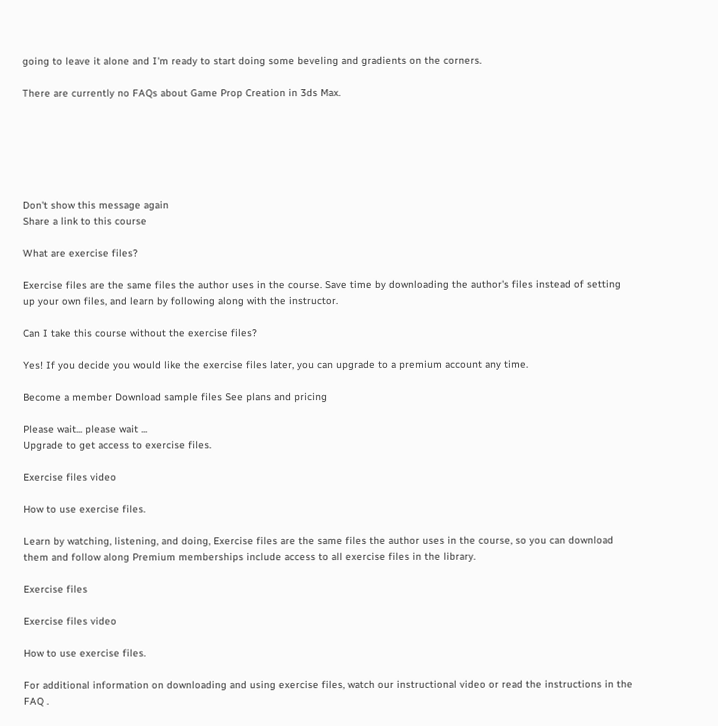going to leave it alone and I'm ready to start doing some beveling and gradients on the corners.

There are currently no FAQs about Game Prop Creation in 3ds Max.






Don't show this message again
Share a link to this course

What are exercise files?

Exercise files are the same files the author uses in the course. Save time by downloading the author's files instead of setting up your own files, and learn by following along with the instructor.

Can I take this course without the exercise files?

Yes! If you decide you would like the exercise files later, you can upgrade to a premium account any time.

Become a member Download sample files See plans and pricing

Please wait... please wait ...
Upgrade to get access to exercise files.

Exercise files video

How to use exercise files.

Learn by watching, listening, and doing, Exercise files are the same files the author uses in the course, so you can download them and follow along Premium memberships include access to all exercise files in the library.

Exercise files

Exercise files video

How to use exercise files.

For additional information on downloading and using exercise files, watch our instructional video or read the instructions in the FAQ .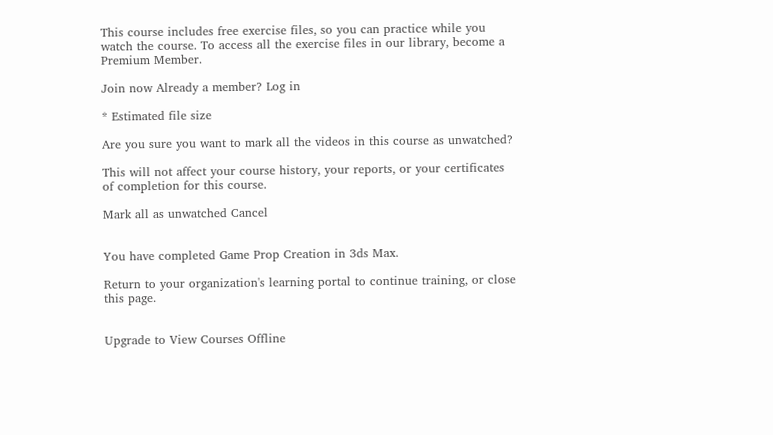This course includes free exercise files, so you can practice while you watch the course. To access all the exercise files in our library, become a Premium Member.

Join now Already a member? Log in

* Estimated file size

Are you sure you want to mark all the videos in this course as unwatched?

This will not affect your course history, your reports, or your certificates of completion for this course.

Mark all as unwatched Cancel


You have completed Game Prop Creation in 3ds Max.

Return to your organization's learning portal to continue training, or close this page.


Upgrade to View Courses Offline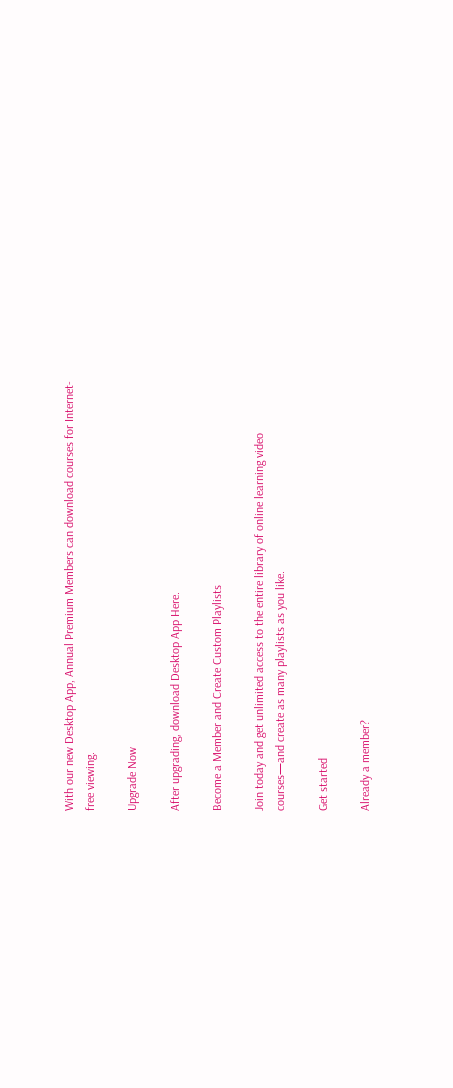With our new Desktop App, Annual Premium Members can download courses for Internet-free viewing.

Upgrade Now

After upgrading, download Desktop App Here.

Become a Member and Create Custom Playlists

Join today and get unlimited access to the entire library of online learning video courses—and create as many playlists as you like.

Get started

Already a member?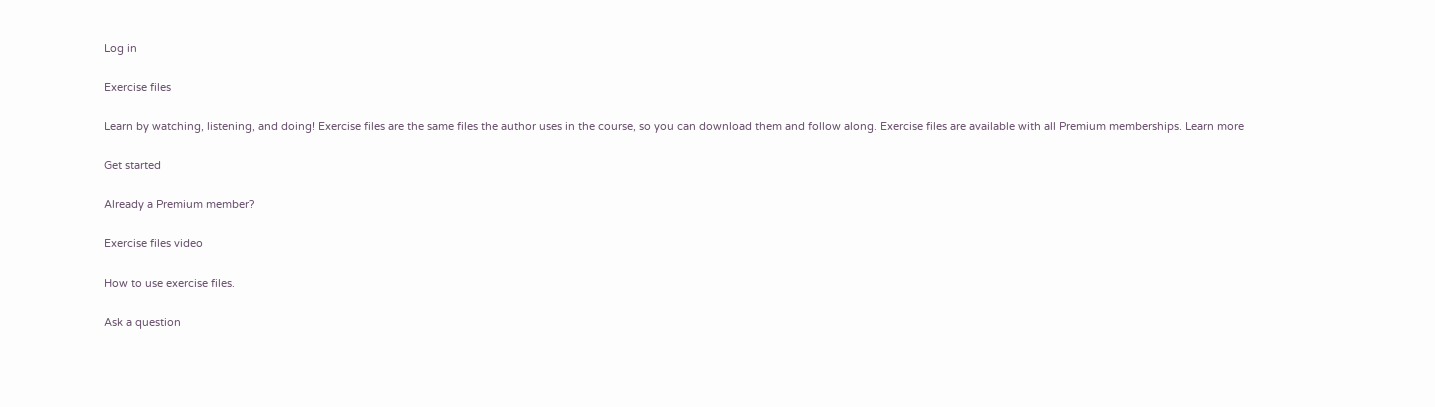Log in

Exercise files

Learn by watching, listening, and doing! Exercise files are the same files the author uses in the course, so you can download them and follow along. Exercise files are available with all Premium memberships. Learn more

Get started

Already a Premium member?

Exercise files video

How to use exercise files.

Ask a question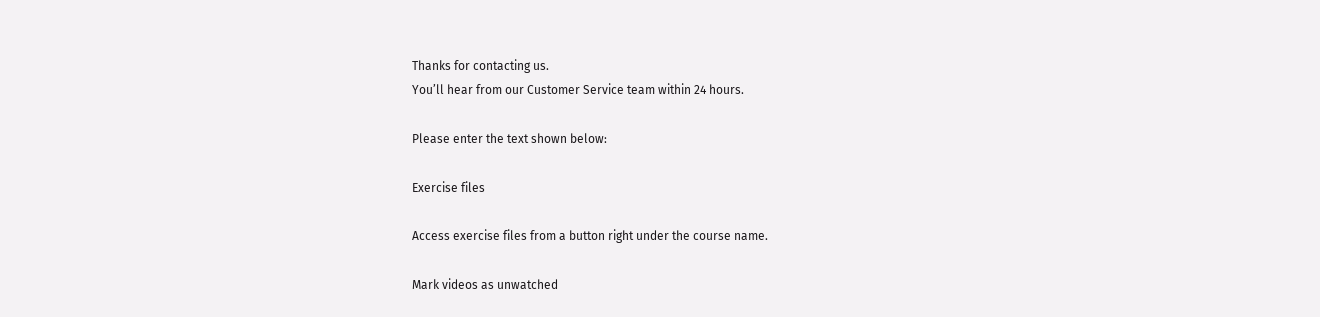Thanks for contacting us.
You’ll hear from our Customer Service team within 24 hours.

Please enter the text shown below:

Exercise files

Access exercise files from a button right under the course name.

Mark videos as unwatched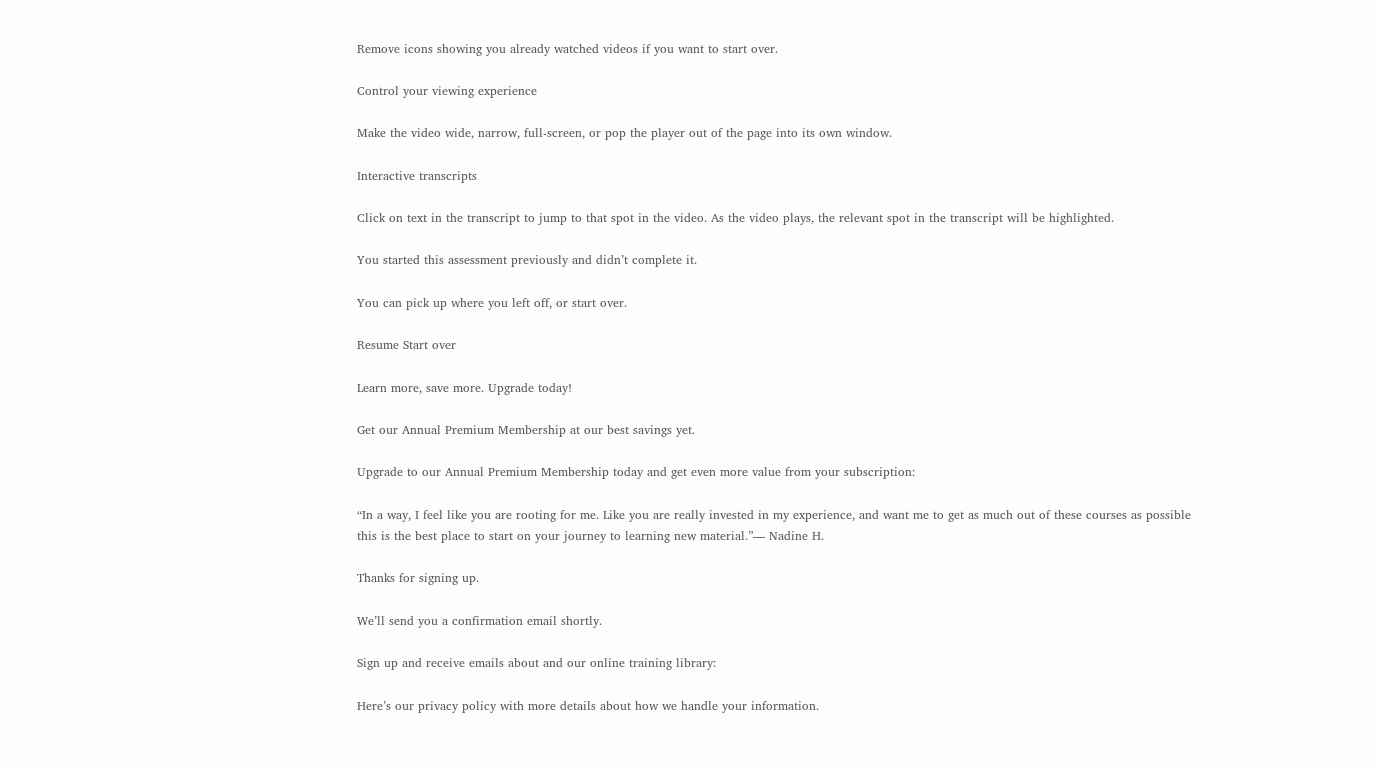Remove icons showing you already watched videos if you want to start over.

Control your viewing experience

Make the video wide, narrow, full-screen, or pop the player out of the page into its own window.

Interactive transcripts

Click on text in the transcript to jump to that spot in the video. As the video plays, the relevant spot in the transcript will be highlighted.

You started this assessment previously and didn’t complete it.

You can pick up where you left off, or start over.

Resume Start over

Learn more, save more. Upgrade today!

Get our Annual Premium Membership at our best savings yet.

Upgrade to our Annual Premium Membership today and get even more value from your subscription:

“In a way, I feel like you are rooting for me. Like you are really invested in my experience, and want me to get as much out of these courses as possible this is the best place to start on your journey to learning new material.”— Nadine H.

Thanks for signing up.

We’ll send you a confirmation email shortly.

Sign up and receive emails about and our online training library:

Here’s our privacy policy with more details about how we handle your information.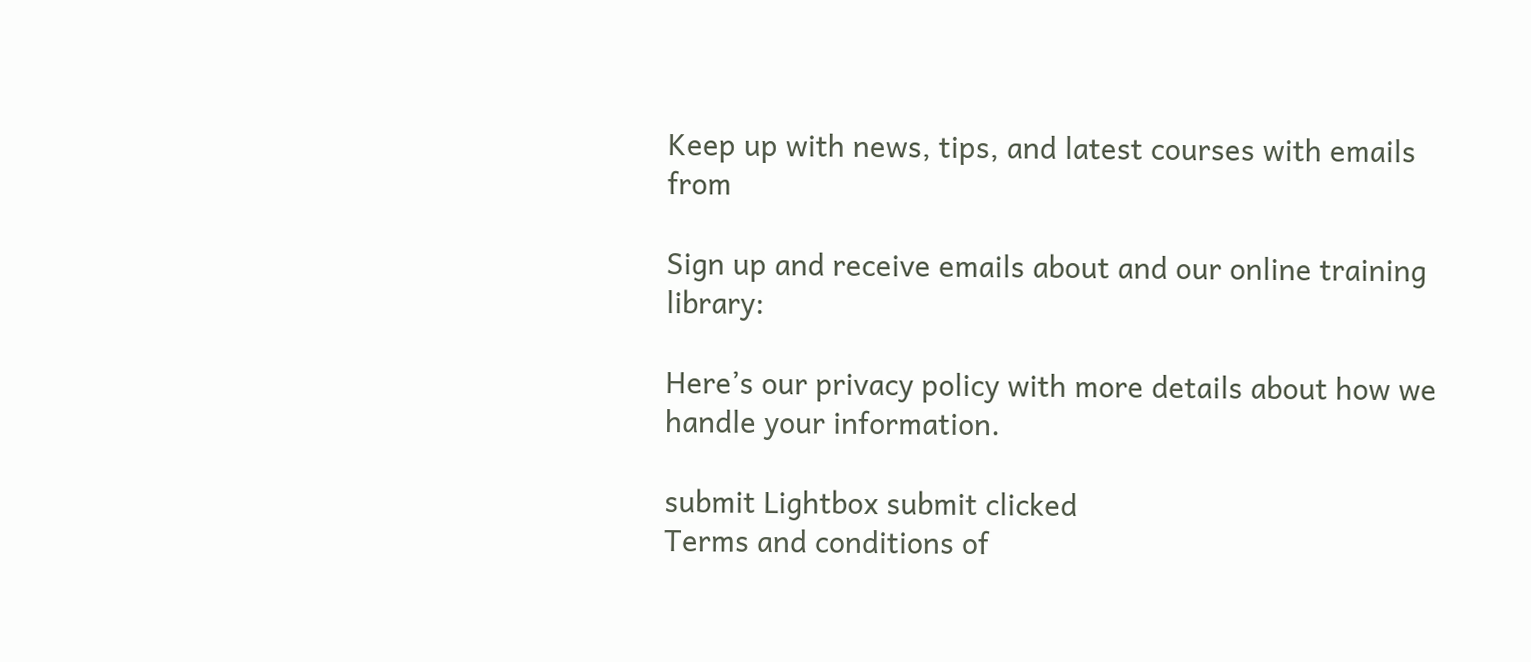Keep up with news, tips, and latest courses with emails from

Sign up and receive emails about and our online training library:

Here’s our privacy policy with more details about how we handle your information.

submit Lightbox submit clicked
Terms and conditions of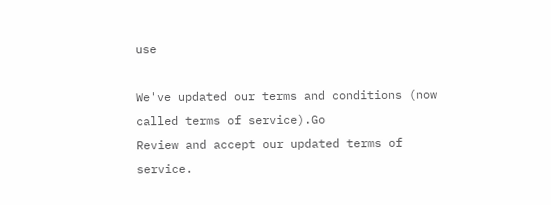use

We've updated our terms and conditions (now called terms of service).Go
Review and accept our updated terms of service.